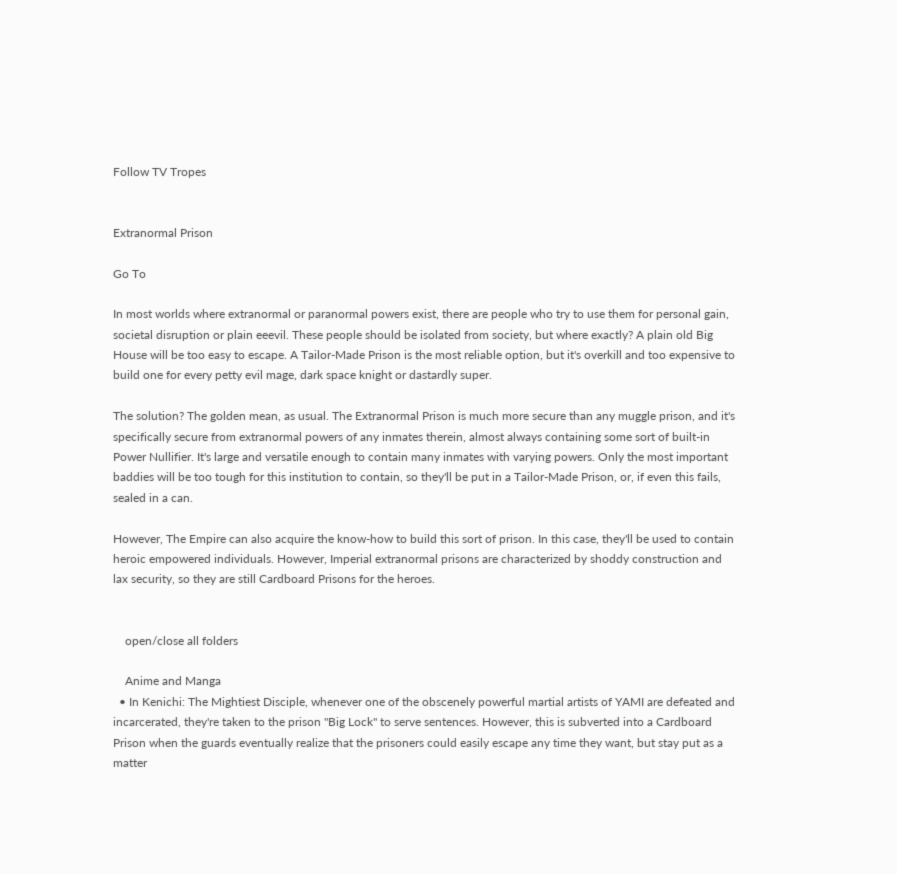Follow TV Tropes


Extranormal Prison

Go To

In most worlds where extranormal or paranormal powers exist, there are people who try to use them for personal gain, societal disruption or plain eeevil. These people should be isolated from society, but where exactly? A plain old Big House will be too easy to escape. A Tailor-Made Prison is the most reliable option, but it's overkill and too expensive to build one for every petty evil mage, dark space knight or dastardly super.

The solution? The golden mean, as usual. The Extranormal Prison is much more secure than any muggle prison, and it's specifically secure from extranormal powers of any inmates therein, almost always containing some sort of built-in Power Nullifier. It's large and versatile enough to contain many inmates with varying powers. Only the most important baddies will be too tough for this institution to contain, so they'll be put in a Tailor-Made Prison, or, if even this fails, sealed in a can.

However, The Empire can also acquire the know-how to build this sort of prison. In this case, they'll be used to contain heroic empowered individuals. However, Imperial extranormal prisons are characterized by shoddy construction and lax security, so they are still Cardboard Prisons for the heroes.


    open/close all folders

    Anime and Manga
  • In Kenichi: The Mightiest Disciple, whenever one of the obscenely powerful martial artists of YAMI are defeated and incarcerated, they're taken to the prison "Big Lock" to serve sentences. However, this is subverted into a Cardboard Prison when the guards eventually realize that the prisoners could easily escape any time they want, but stay put as a matter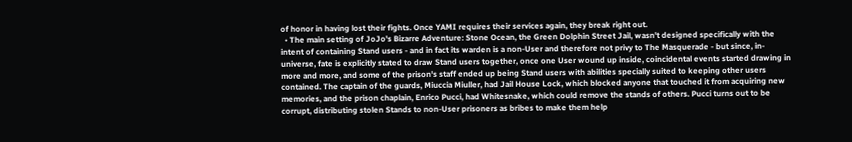of honor in having lost their fights. Once YAMI requires their services again, they break right out.
  • The main setting of JoJo's Bizarre Adventure: Stone Ocean, the Green Dolphin Street Jail, wasn't designed specifically with the intent of containing Stand users - and in fact its warden is a non-User and therefore not privy to The Masquerade - but since, in-universe, fate is explicitly stated to draw Stand users together, once one User wound up inside, coincidental events started drawing in more and more, and some of the prison's staff ended up being Stand users with abilities specially suited to keeping other users contained. The captain of the guards, Miuccia Miuller, had Jail House Lock, which blocked anyone that touched it from acquiring new memories, and the prison chaplain, Enrico Pucci, had Whitesnake, which could remove the stands of others. Pucci turns out to be corrupt, distributing stolen Stands to non-User prisoners as bribes to make them help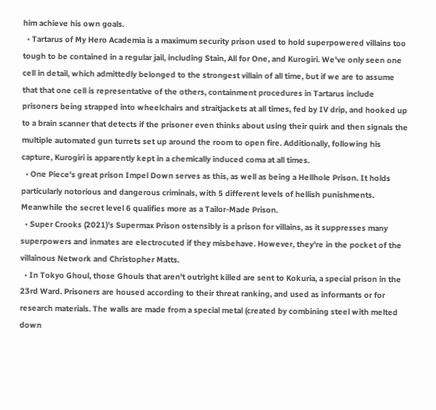him achieve his own goals.
  • Tartarus of My Hero Academia is a maximum security prison used to hold superpowered villains too tough to be contained in a regular jail, including Stain, All for One, and Kurogiri. We've only seen one cell in detail, which admittedly belonged to the strongest villain of all time, but if we are to assume that that one cell is representative of the others, containment procedures in Tartarus include prisoners being strapped into wheelchairs and straitjackets at all times, fed by IV drip, and hooked up to a brain scanner that detects if the prisoner even thinks about using their quirk and then signals the multiple automated gun turrets set up around the room to open fire. Additionally, following his capture, Kurogiri is apparently kept in a chemically induced coma at all times.
  • One Piece's great prison Impel Down serves as this, as well as being a Hellhole Prison. It holds particularly notorious and dangerous criminals, with 5 different levels of hellish punishments. Meanwhile the secret level 6 qualifies more as a Tailor-Made Prison.
  • Super Crooks (2021)'s Supermax Prison ostensibly is a prison for villains, as it suppresses many superpowers and inmates are electrocuted if they misbehave. However, they're in the pocket of the villainous Network and Christopher Matts.
  • In Tokyo Ghoul, those Ghouls that aren't outright killed are sent to Kokuria, a special prison in the 23rd Ward. Prisoners are housed according to their threat ranking, and used as informants or for research materials. The walls are made from a special metal (created by combining steel with melted down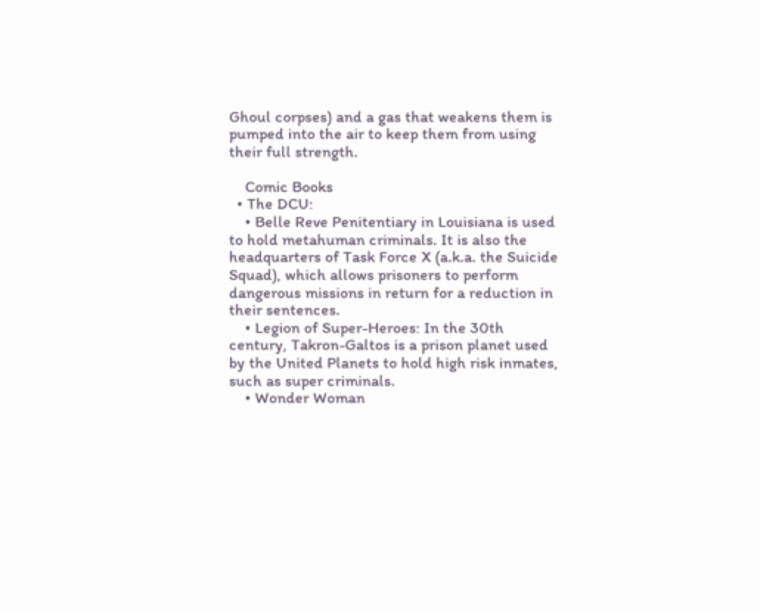Ghoul corpses) and a gas that weakens them is pumped into the air to keep them from using their full strength.

    Comic Books
  • The DCU:
    • Belle Reve Penitentiary in Louisiana is used to hold metahuman criminals. It is also the headquarters of Task Force X (a.k.a. the Suicide Squad), which allows prisoners to perform dangerous missions in return for a reduction in their sentences.
    • Legion of Super-Heroes: In the 30th century, Takron-Galtos is a prison planet used by the United Planets to hold high risk inmates, such as super criminals.
    • Wonder Woman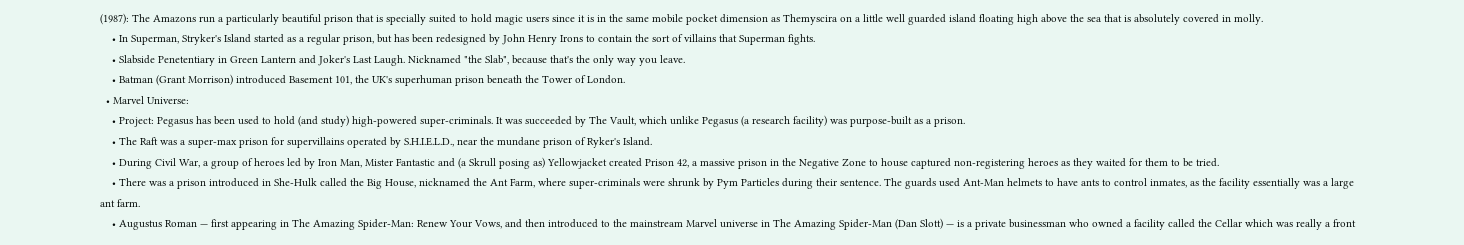(1987): The Amazons run a particularly beautiful prison that is specially suited to hold magic users since it is in the same mobile pocket dimension as Themyscira on a little well guarded island floating high above the sea that is absolutely covered in molly.
    • In Superman, Stryker's Island started as a regular prison, but has been redesigned by John Henry Irons to contain the sort of villains that Superman fights.
    • Slabside Penetentiary in Green Lantern and Joker's Last Laugh. Nicknamed "the Slab", because that's the only way you leave.
    • Batman (Grant Morrison) introduced Basement 101, the UK's superhuman prison beneath the Tower of London.
  • Marvel Universe:
    • Project: Pegasus has been used to hold (and study) high-powered super-criminals. It was succeeded by The Vault, which unlike Pegasus (a research facility) was purpose-built as a prison.
    • The Raft was a super-max prison for supervillains operated by S.H.I.E.L.D., near the mundane prison of Ryker's Island.
    • During Civil War, a group of heroes led by Iron Man, Mister Fantastic and (a Skrull posing as) Yellowjacket created Prison 42, a massive prison in the Negative Zone to house captured non-registering heroes as they waited for them to be tried.
    • There was a prison introduced in She-Hulk called the Big House, nicknamed the Ant Farm, where super-criminals were shrunk by Pym Particles during their sentence. The guards used Ant-Man helmets to have ants to control inmates, as the facility essentially was a large ant farm.
    • Augustus Roman — first appearing in The Amazing Spider-Man: Renew Your Vows, and then introduced to the mainstream Marvel universe in The Amazing Spider-Man (Dan Slott) — is a private businessman who owned a facility called the Cellar which was really a front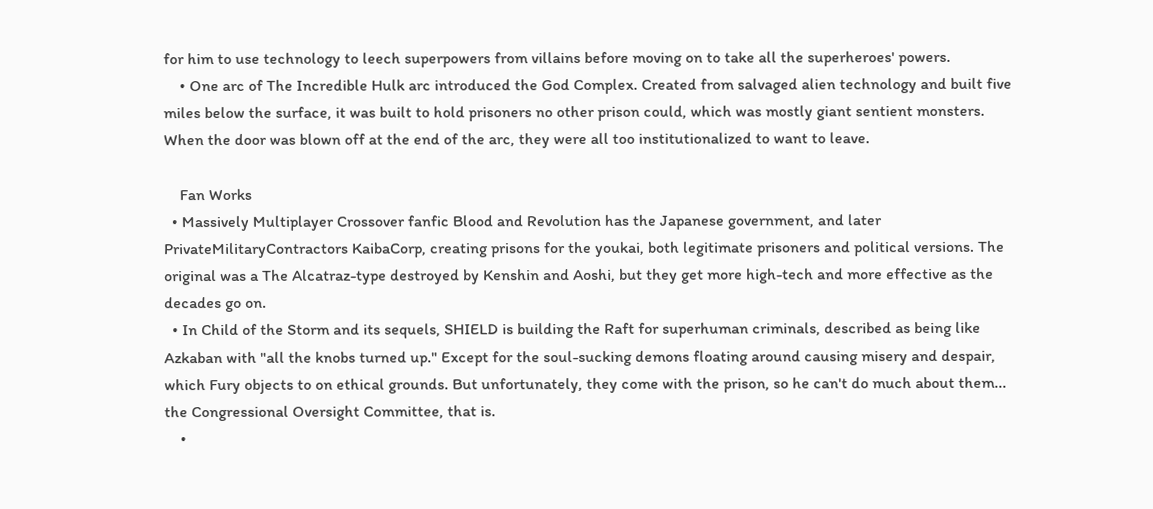for him to use technology to leech superpowers from villains before moving on to take all the superheroes' powers.
    • One arc of The Incredible Hulk arc introduced the God Complex. Created from salvaged alien technology and built five miles below the surface, it was built to hold prisoners no other prison could, which was mostly giant sentient monsters. When the door was blown off at the end of the arc, they were all too institutionalized to want to leave.

    Fan Works
  • Massively Multiplayer Crossover fanfic Blood and Revolution has the Japanese government, and later PrivateMilitaryContractors KaibaCorp, creating prisons for the youkai, both legitimate prisoners and political versions. The original was a The Alcatraz-type destroyed by Kenshin and Aoshi, but they get more high-tech and more effective as the decades go on.
  • In Child of the Storm and its sequels, SHIELD is building the Raft for superhuman criminals, described as being like Azkaban with "all the knobs turned up." Except for the soul-sucking demons floating around causing misery and despair, which Fury objects to on ethical grounds. But unfortunately, they come with the prison, so he can't do much about them... the Congressional Oversight Committee, that is.
    •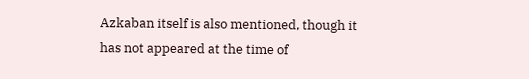Azkaban itself is also mentioned, though it has not appeared at the time of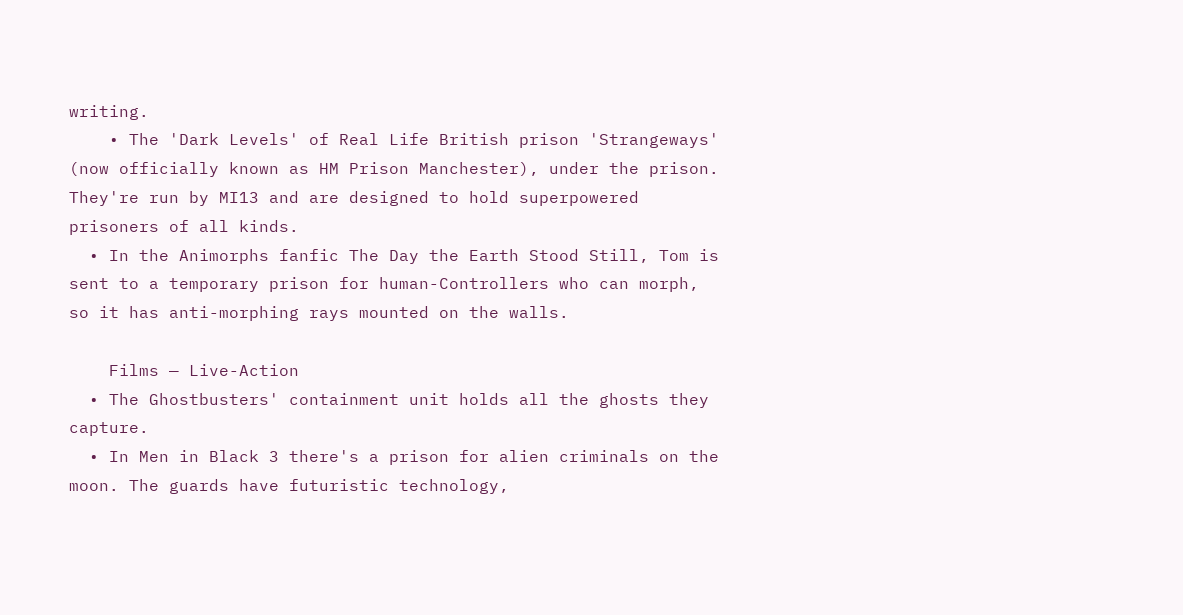writing.
    • The 'Dark Levels' of Real Life British prison 'Strangeways' (now officially known as HM Prison Manchester), under the prison. They're run by MI13 and are designed to hold superpowered prisoners of all kinds.
  • In the Animorphs fanfic The Day the Earth Stood Still, Tom is sent to a temporary prison for human-Controllers who can morph, so it has anti-morphing rays mounted on the walls.

    Films — Live-Action
  • The Ghostbusters' containment unit holds all the ghosts they capture.
  • In Men in Black 3 there's a prison for alien criminals on the moon. The guards have futuristic technology,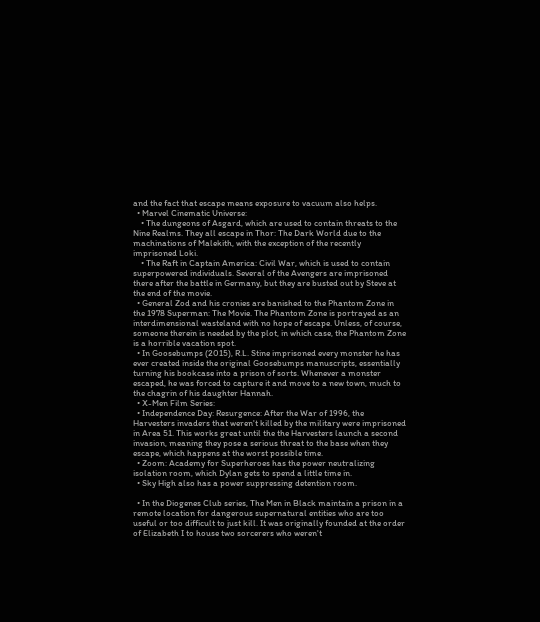and the fact that escape means exposure to vacuum also helps.
  • Marvel Cinematic Universe:
    • The dungeons of Asgard, which are used to contain threats to the Nine Realms. They all escape in Thor: The Dark World due to the machinations of Malekith, with the exception of the recently imprisoned Loki.
    • The Raft in Captain America: Civil War, which is used to contain superpowered individuals. Several of the Avengers are imprisoned there after the battle in Germany, but they are busted out by Steve at the end of the movie.
  • General Zod and his cronies are banished to the Phantom Zone in the 1978 Superman: The Movie. The Phantom Zone is portrayed as an interdimensional wasteland with no hope of escape. Unless, of course, someone therein is needed by the plot, in which case, the Phantom Zone is a horrible vacation spot.
  • In Goosebumps (2015), R.L. Stine imprisoned every monster he has ever created inside the original Goosebumps manuscripts, essentially turning his bookcase into a prison of sorts. Whenever a monster escaped, he was forced to capture it and move to a new town, much to the chagrin of his daughter Hannah.
  • X-Men Film Series:
  • Independence Day: Resurgence: After the War of 1996, the Harvesters invaders that weren't killed by the military were imprisoned in Area 51. This works great until the the Harvesters launch a second invasion, meaning they pose a serious threat to the base when they escape, which happens at the worst possible time.
  • Zoom: Academy for Superheroes has the power neutralizing isolation room, which Dylan gets to spend a little time in.
  • Sky High also has a power suppressing detention room.

  • In the Diogenes Club series, The Men in Black maintain a prison in a remote location for dangerous supernatural entities who are too useful or too difficult to just kill. It was originally founded at the order of Elizabeth I to house two sorcerers who weren't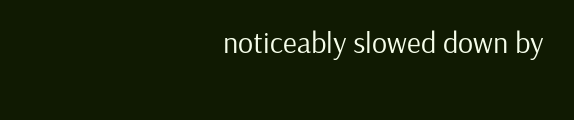noticeably slowed down by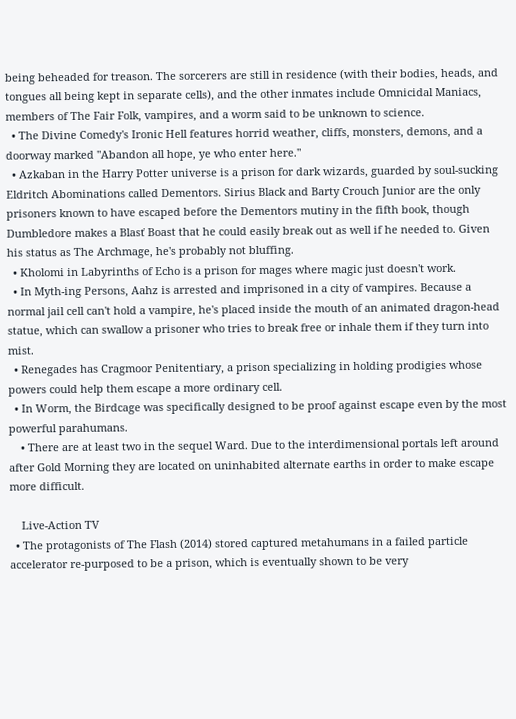being beheaded for treason. The sorcerers are still in residence (with their bodies, heads, and tongues all being kept in separate cells), and the other inmates include Omnicidal Maniacs, members of The Fair Folk, vampires, and a worm said to be unknown to science.
  • The Divine Comedy's Ironic Hell features horrid weather, cliffs, monsters, demons, and a doorway marked "Abandon all hope, ye who enter here."
  • Azkaban in the Harry Potter universe is a prison for dark wizards, guarded by soul-sucking Eldritch Abominations called Dementors. Sirius Black and Barty Crouch Junior are the only prisoners known to have escaped before the Dementors mutiny in the fifth book, though Dumbledore makes a Blasť Boast that he could easily break out as well if he needed to. Given his status as The Archmage, he's probably not bluffing.
  • Kholomi in Labyrinths of Echo is a prison for mages where magic just doesn't work.
  • In Myth-ing Persons, Aahz is arrested and imprisoned in a city of vampires. Because a normal jail cell can't hold a vampire, he's placed inside the mouth of an animated dragon-head statue, which can swallow a prisoner who tries to break free or inhale them if they turn into mist.
  • Renegades has Cragmoor Penitentiary, a prison specializing in holding prodigies whose powers could help them escape a more ordinary cell.
  • In Worm, the Birdcage was specifically designed to be proof against escape even by the most powerful parahumans.
    • There are at least two in the sequel Ward. Due to the interdimensional portals left around after Gold Morning they are located on uninhabited alternate earths in order to make escape more difficult.

    Live-Action TV
  • The protagonists of The Flash (2014) stored captured metahumans in a failed particle accelerator re-purposed to be a prison, which is eventually shown to be very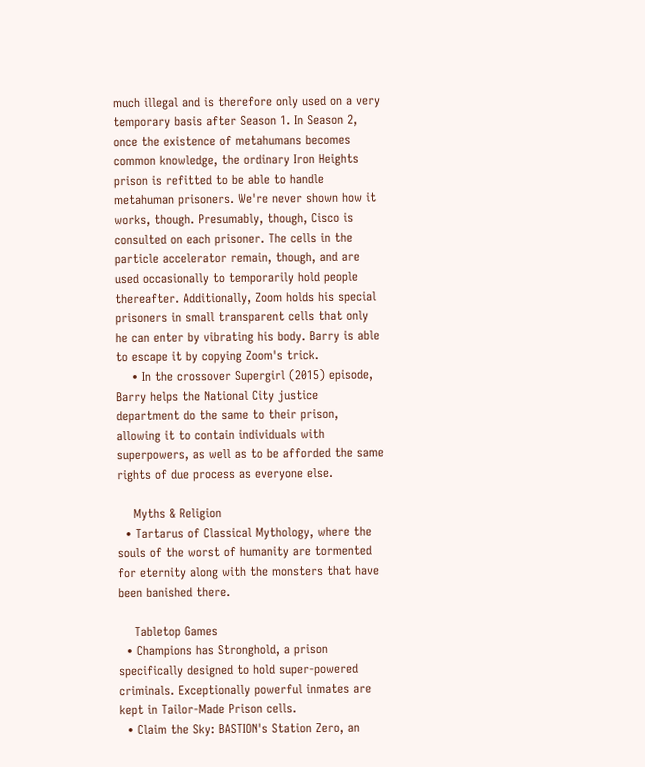much illegal and is therefore only used on a very temporary basis after Season 1. In Season 2, once the existence of metahumans becomes common knowledge, the ordinary Iron Heights prison is refitted to be able to handle metahuman prisoners. We're never shown how it works, though. Presumably, though, Cisco is consulted on each prisoner. The cells in the particle accelerator remain, though, and are used occasionally to temporarily hold people thereafter. Additionally, Zoom holds his special prisoners in small transparent cells that only he can enter by vibrating his body. Barry is able to escape it by copying Zoom's trick.
    • In the crossover Supergirl (2015) episode, Barry helps the National City justice department do the same to their prison, allowing it to contain individuals with superpowers, as well as to be afforded the same rights of due process as everyone else.

    Myths & Religion
  • Tartarus of Classical Mythology, where the souls of the worst of humanity are tormented for eternity along with the monsters that have been banished there.

    Tabletop Games
  • Champions has Stronghold, a prison specifically designed to hold super-powered criminals. Exceptionally powerful inmates are kept in Tailor-Made Prison cells.
  • Claim the Sky: BASTION's Station Zero, an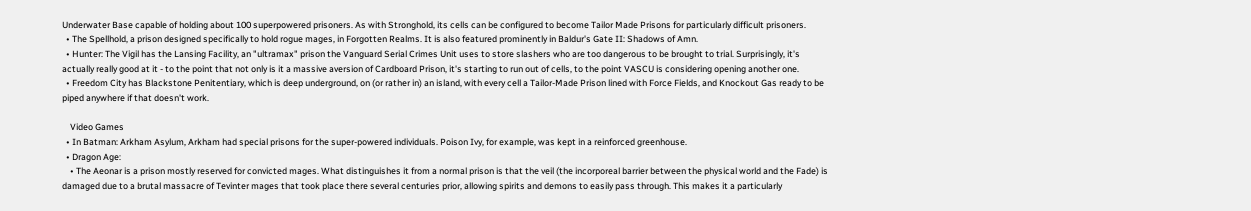Underwater Base capable of holding about 100 superpowered prisoners. As with Stronghold, its cells can be configured to become Tailor Made Prisons for particularly difficult prisoners.
  • The Spellhold, a prison designed specifically to hold rogue mages, in Forgotten Realms. It is also featured prominently in Baldur's Gate II: Shadows of Amn.
  • Hunter: The Vigil has the Lansing Facility, an "ultramax" prison the Vanguard Serial Crimes Unit uses to store slashers who are too dangerous to be brought to trial. Surprisingly, it's actually really good at it - to the point that not only is it a massive aversion of Cardboard Prison, it's starting to run out of cells, to the point VASCU is considering opening another one.
  • Freedom City has Blackstone Penitentiary, which is deep underground, on (or rather in) an island, with every cell a Tailor-Made Prison lined with Force Fields, and Knockout Gas ready to be piped anywhere if that doesn't work.

    Video Games
  • In Batman: Arkham Asylum, Arkham had special prisons for the super-powered individuals. Poison Ivy, for example, was kept in a reinforced greenhouse.
  • Dragon Age:
    • The Aeonar is a prison mostly reserved for convicted mages. What distinguishes it from a normal prison is that the veil (the incorporeal barrier between the physical world and the Fade) is damaged due to a brutal massacre of Tevinter mages that took place there several centuries prior, allowing spirits and demons to easily pass through. This makes it a particularly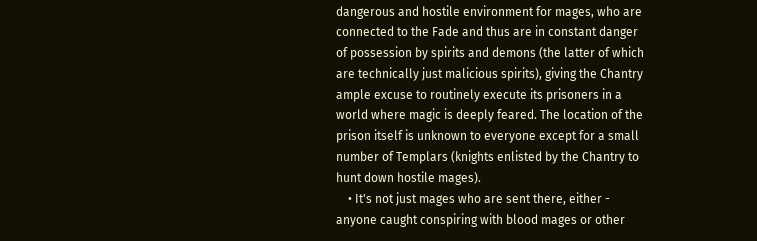dangerous and hostile environment for mages, who are connected to the Fade and thus are in constant danger of possession by spirits and demons (the latter of which are technically just malicious spirits), giving the Chantry ample excuse to routinely execute its prisoners in a world where magic is deeply feared. The location of the prison itself is unknown to everyone except for a small number of Templars (knights enlisted by the Chantry to hunt down hostile mages).
    • It's not just mages who are sent there, either - anyone caught conspiring with blood mages or other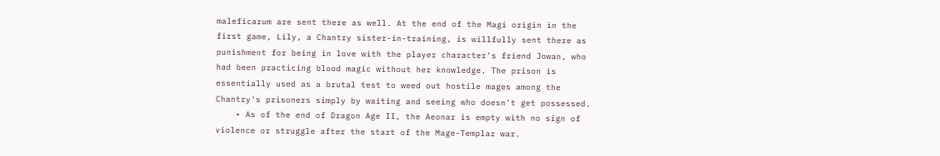maleficarum are sent there as well. At the end of the Magi origin in the first game, Lily, a Chantry sister-in-training, is willfully sent there as punishment for being in love with the player character's friend Jowan, who had been practicing blood magic without her knowledge. The prison is essentially used as a brutal test to weed out hostile mages among the Chantry's prisoners simply by waiting and seeing who doesn't get possessed.
    • As of the end of Dragon Age II, the Aeonar is empty with no sign of violence or struggle after the start of the Mage-Templar war.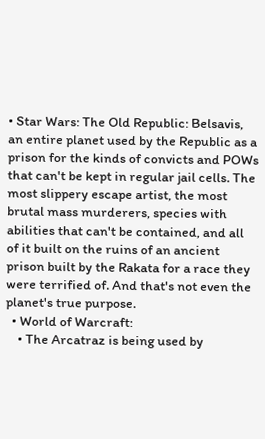• Star Wars: The Old Republic: Belsavis, an entire planet used by the Republic as a prison for the kinds of convicts and POWs that can't be kept in regular jail cells. The most slippery escape artist, the most brutal mass murderers, species with abilities that can't be contained, and all of it built on the ruins of an ancient prison built by the Rakata for a race they were terrified of. And that's not even the planet's true purpose.
  • World of Warcraft:
    • The Arcatraz is being used by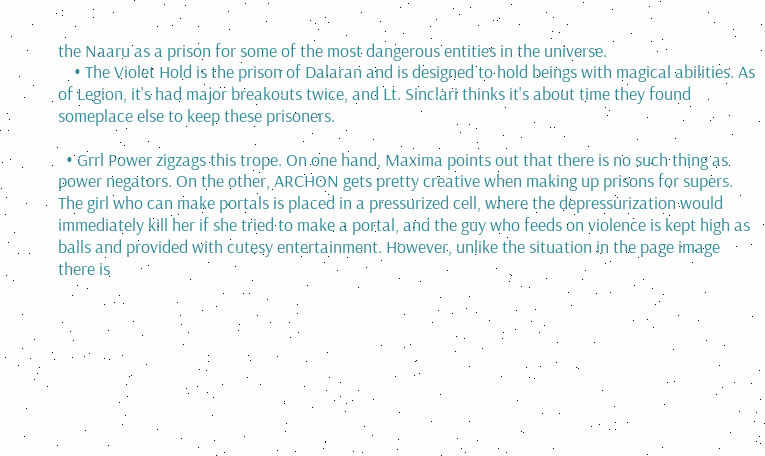the Naaru as a prison for some of the most dangerous entities in the universe.
    • The Violet Hold is the prison of Dalaran and is designed to hold beings with magical abilities. As of Legion, it's had major breakouts twice, and Lt. Sinclari thinks it's about time they found someplace else to keep these prisoners.

  • Grrl Power zigzags this trope. On one hand, Maxima points out that there is no such thing as power negators. On the other, ARCHON gets pretty creative when making up prisons for supers. The girl who can make portals is placed in a pressurized cell, where the depressurization would immediately kill her if she tried to make a portal, and the guy who feeds on violence is kept high as balls and provided with cutesy entertainment. However, unlike the situation in the page image there is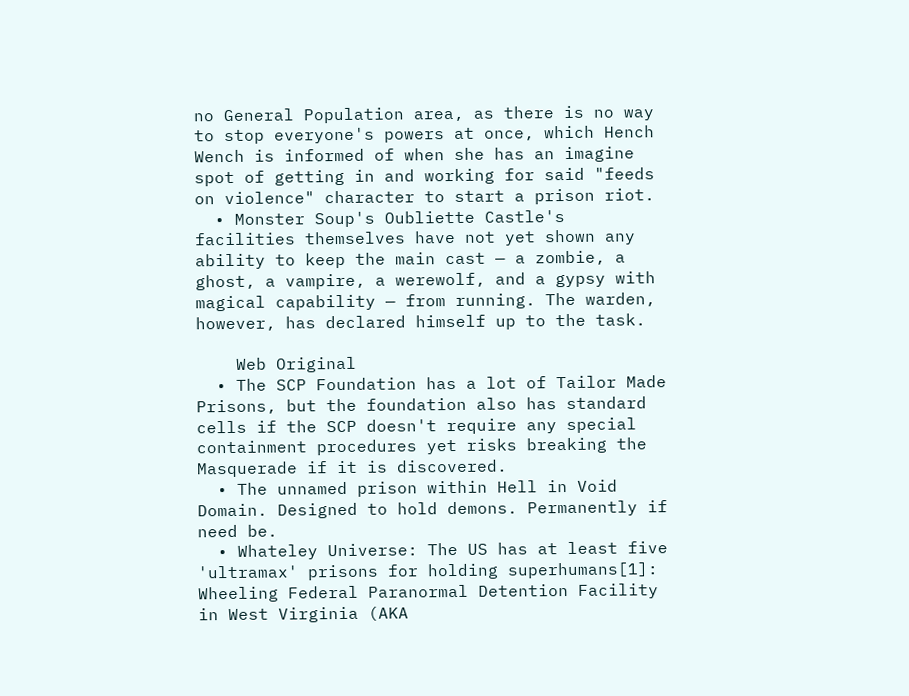no General Population area, as there is no way to stop everyone's powers at once, which Hench Wench is informed of when she has an imagine spot of getting in and working for said "feeds on violence" character to start a prison riot.
  • Monster Soup's Oubliette Castle's facilities themselves have not yet shown any ability to keep the main cast — a zombie, a ghost, a vampire, a werewolf, and a gypsy with magical capability — from running. The warden, however, has declared himself up to the task.

    Web Original
  • The SCP Foundation has a lot of Tailor Made Prisons, but the foundation also has standard cells if the SCP doesn't require any special containment procedures yet risks breaking the Masquerade if it is discovered.
  • The unnamed prison within Hell in Void Domain. Designed to hold demons. Permanently if need be.
  • Whateley Universe: The US has at least five 'ultramax' prisons for holding superhumans[1]: Wheeling Federal Paranormal Detention Facility in West Virginia (AKA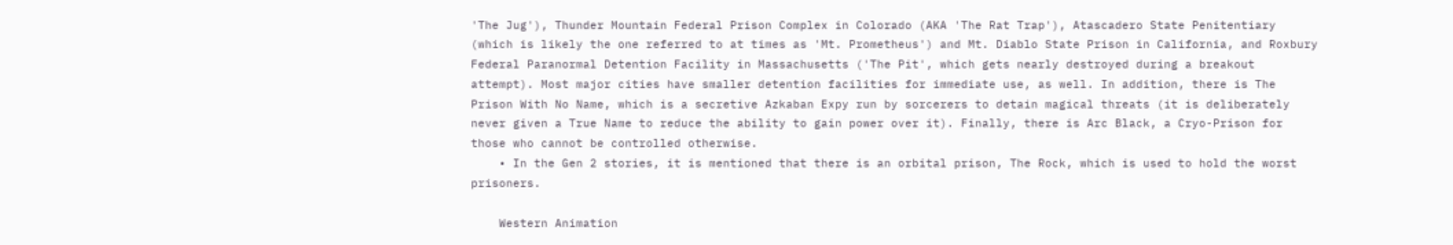'The Jug'), Thunder Mountain Federal Prison Complex in Colorado (AKA 'The Rat Trap'), Atascadero State Penitentiary (which is likely the one referred to at times as 'Mt. Prometheus') and Mt. Diablo State Prison in California, and Roxbury Federal Paranormal Detention Facility in Massachusetts ('The Pit', which gets nearly destroyed during a breakout attempt). Most major cities have smaller detention facilities for immediate use, as well. In addition, there is The Prison With No Name, which is a secretive Azkaban Expy run by sorcerers to detain magical threats (it is deliberately never given a True Name to reduce the ability to gain power over it). Finally, there is Arc Black, a Cryo-Prison for those who cannot be controlled otherwise.
    • In the Gen 2 stories, it is mentioned that there is an orbital prison, The Rock, which is used to hold the worst prisoners.

    Western Animation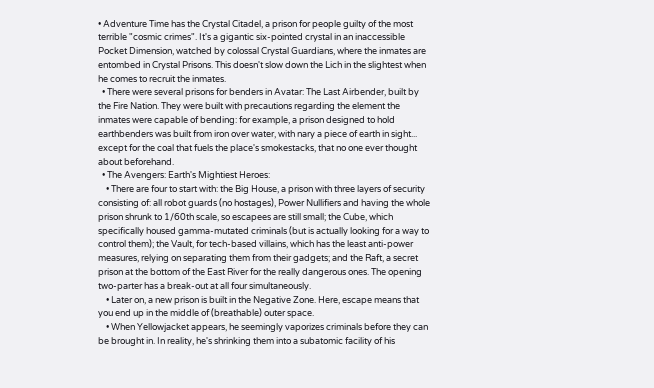• Adventure Time has the Crystal Citadel, a prison for people guilty of the most terrible "cosmic crimes". It's a gigantic six-pointed crystal in an inaccessible Pocket Dimension, watched by colossal Crystal Guardians, where the inmates are entombed in Crystal Prisons. This doesn't slow down the Lich in the slightest when he comes to recruit the inmates.
  • There were several prisons for benders in Avatar: The Last Airbender, built by the Fire Nation. They were built with precautions regarding the element the inmates were capable of bending: for example, a prison designed to hold earthbenders was built from iron over water, with nary a piece of earth in sight... except for the coal that fuels the place's smokestacks, that no one ever thought about beforehand.
  • The Avengers: Earth's Mightiest Heroes:
    • There are four to start with: the Big House, a prison with three layers of security consisting of: all robot guards (no hostages), Power Nullifiers and having the whole prison shrunk to 1/60th scale, so escapees are still small; the Cube, which specifically housed gamma-mutated criminals (but is actually looking for a way to control them); the Vault, for tech-based villains, which has the least anti-power measures, relying on separating them from their gadgets; and the Raft, a secret prison at the bottom of the East River for the really dangerous ones. The opening two-parter has a break-out at all four simultaneously.
    • Later on, a new prison is built in the Negative Zone. Here, escape means that you end up in the middle of (breathable) outer space.
    • When Yellowjacket appears, he seemingly vaporizes criminals before they can be brought in. In reality, he's shrinking them into a subatomic facility of his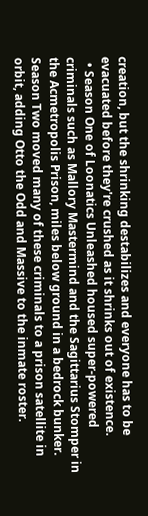creation, but the shrinking destabilizes and everyone has to be evacuated before they're crushed as it shrinks out of existence.
  • Season One of Loonatics Unleashed housed super-powered criminals such as Mallory Mastermind and the Sagittarius Stomper in the Acmetropolis Prison, miles below ground in a bedrock bunker. Season Two moved many of these criminals to a prison satellite in orbit, adding Otto the Odd and Massive to the inmate roster.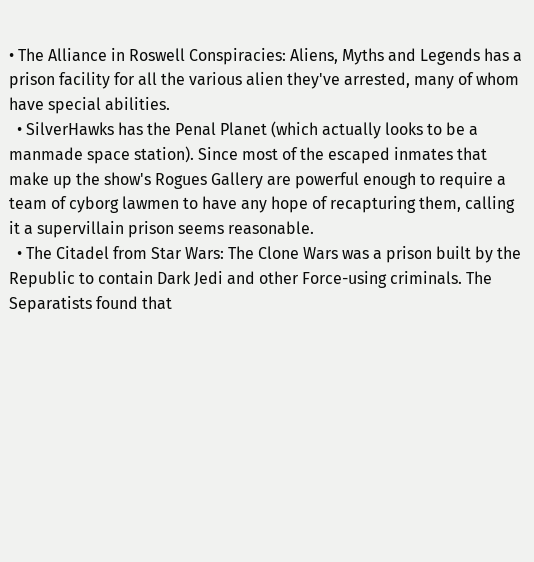• The Alliance in Roswell Conspiracies: Aliens, Myths and Legends has a prison facility for all the various alien they've arrested, many of whom have special abilities.
  • SilverHawks has the Penal Planet (which actually looks to be a manmade space station). Since most of the escaped inmates that make up the show's Rogues Gallery are powerful enough to require a team of cyborg lawmen to have any hope of recapturing them, calling it a supervillain prison seems reasonable.
  • The Citadel from Star Wars: The Clone Wars was a prison built by the Republic to contain Dark Jedi and other Force-using criminals. The Separatists found that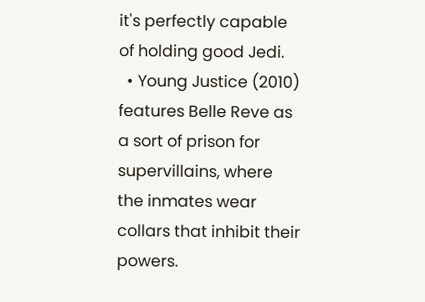it's perfectly capable of holding good Jedi.
  • Young Justice (2010) features Belle Reve as a sort of prison for supervillains, where the inmates wear collars that inhibit their powers.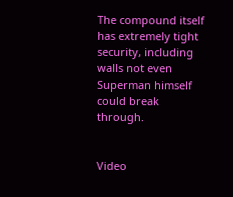The compound itself has extremely tight security, including walls not even Superman himself could break through.


Video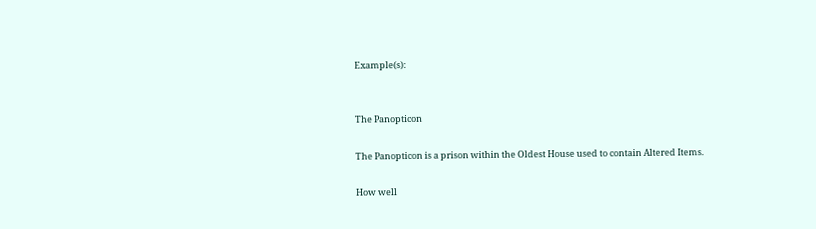Example(s):


The Panopticon

The Panopticon is a prison within the Oldest House used to contain Altered Items.

How well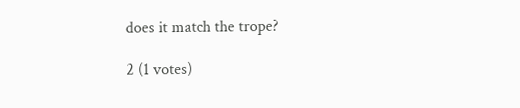does it match the trope?

2 (1 votes)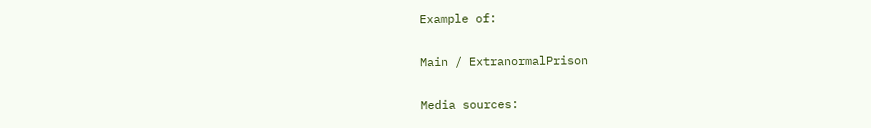Example of:

Main / ExtranormalPrison

Media sources: